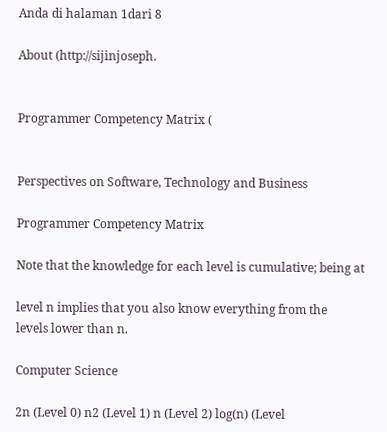Anda di halaman 1dari 8

About (http://sijinjoseph.


Programmer Competency Matrix (


Perspectives on Software, Technology and Business

Programmer Competency Matrix

Note that the knowledge for each level is cumulative; being at

level n implies that you also know everything from the
levels lower than n.

Computer Science

2n (Level 0) n2 (Level 1) n (Level 2) log(n) (Level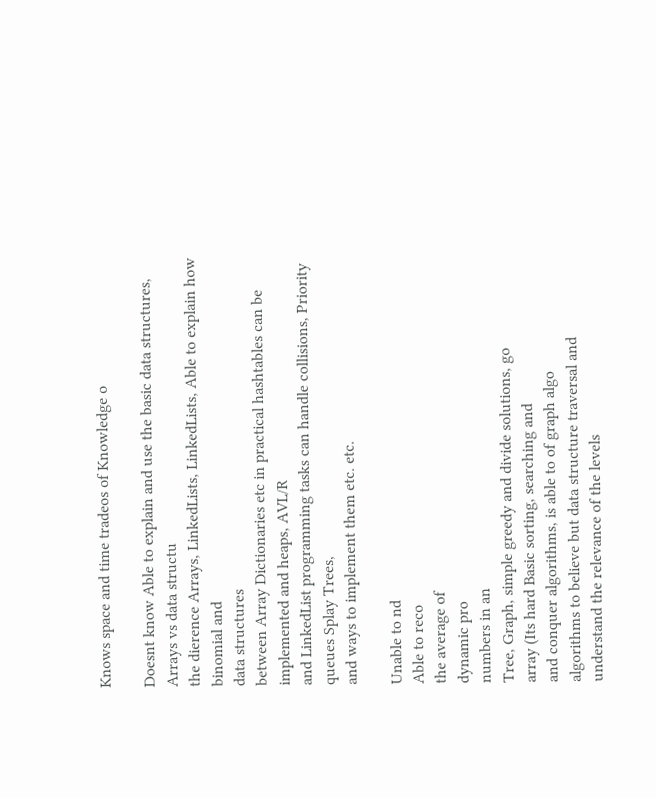Knows space and time tradeos of Knowledge o

Doesnt know Able to explain and use the basic data structures, Arrays vs data structu
the dierence Arrays, LinkedLists, LinkedLists, Able to explain how binomial and
data structures
between Array Dictionaries etc in practical hashtables can be implemented and heaps, AVL/R
and LinkedList programming tasks can handle collisions, Priority queues Splay Trees,
and ways to implement them etc. etc.

Unable to nd
Able to reco
the average of
dynamic pro
numbers in an
Tree, Graph, simple greedy and divide solutions, go
array (Its hard Basic sorting, searching and
and conquer algorithms, is able to of graph algo
algorithms to believe but data structure traversal and
understand the relevance of the levels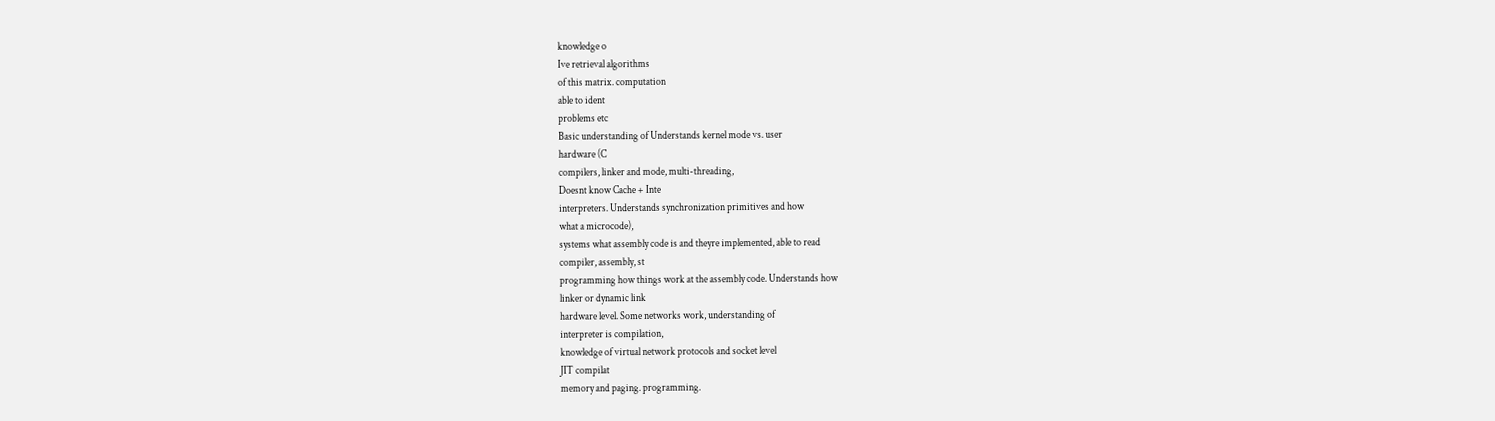knowledge o
Ive retrieval algorithms
of this matrix. computation
able to ident
problems etc
Basic understanding of Understands kernel mode vs. user
hardware (C
compilers, linker and mode, multi-threading,
Doesnt know Cache + Inte
interpreters. Understands synchronization primitives and how
what a microcode),
systems what assembly code is and theyre implemented, able to read
compiler, assembly, st
programming how things work at the assembly code. Understands how
linker or dynamic link
hardware level. Some networks work, understanding of
interpreter is compilation,
knowledge of virtual network protocols and socket level
JIT compilat
memory and paging. programming.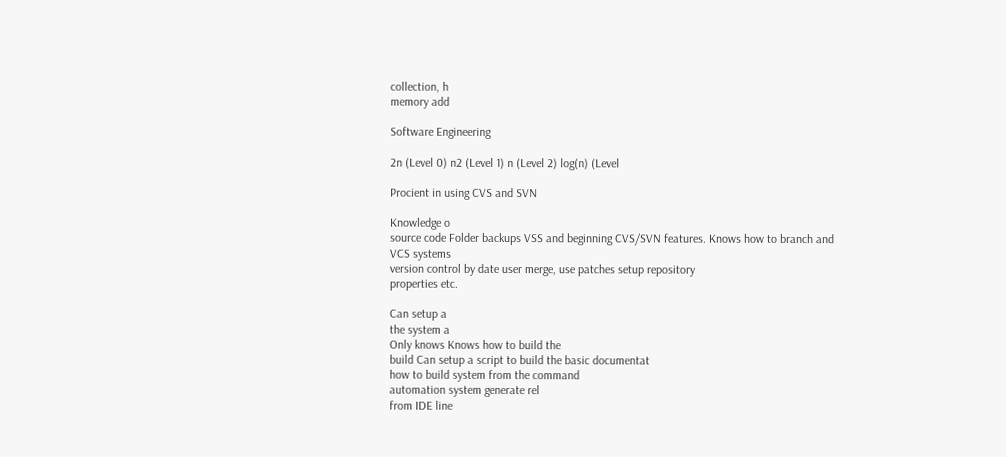collection, h
memory add

Software Engineering

2n (Level 0) n2 (Level 1) n (Level 2) log(n) (Level

Procient in using CVS and SVN

Knowledge o
source code Folder backups VSS and beginning CVS/SVN features. Knows how to branch and
VCS systems
version control by date user merge, use patches setup repository
properties etc.

Can setup a
the system a
Only knows Knows how to build the
build Can setup a script to build the basic documentat
how to build system from the command
automation system generate rel
from IDE line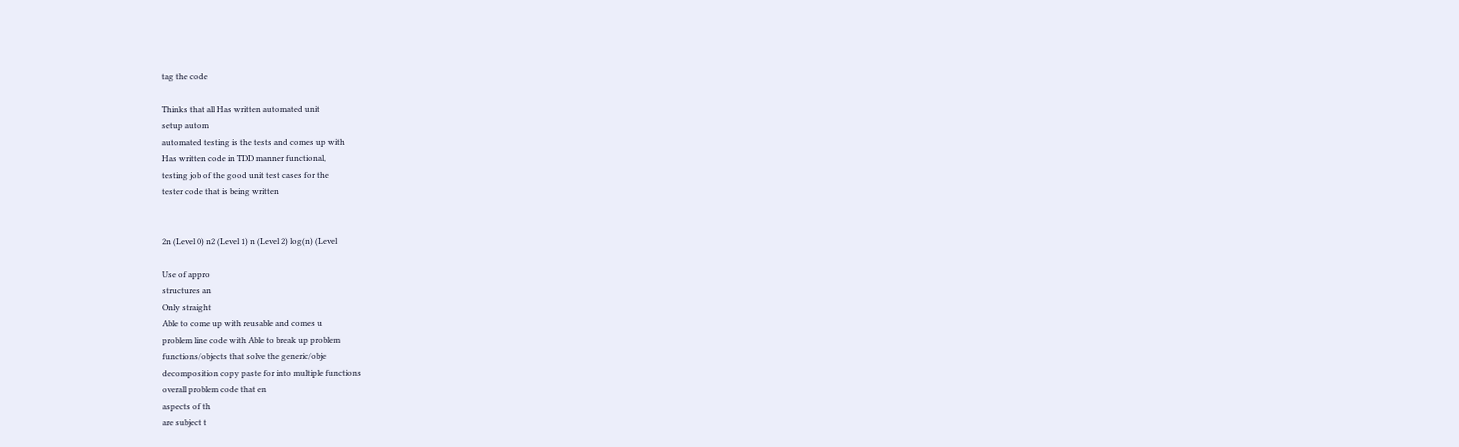tag the code

Thinks that all Has written automated unit
setup autom
automated testing is the tests and comes up with
Has written code in TDD manner functional,
testing job of the good unit test cases for the
tester code that is being written


2n (Level 0) n2 (Level 1) n (Level 2) log(n) (Level

Use of appro
structures an
Only straight
Able to come up with reusable and comes u
problem line code with Able to break up problem
functions/objects that solve the generic/obje
decomposition copy paste for into multiple functions
overall problem code that en
aspects of th
are subject t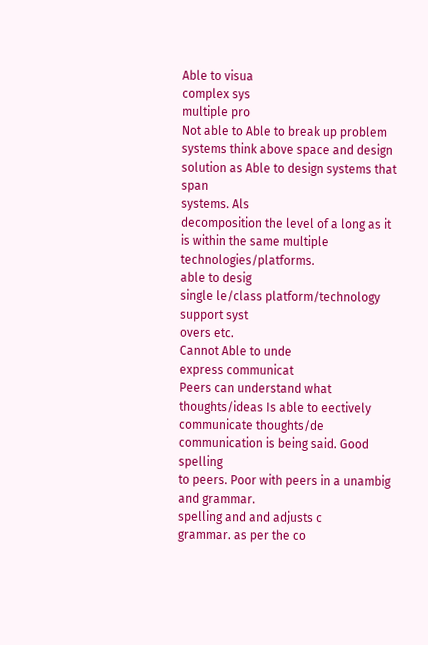Able to visua
complex sys
multiple pro
Not able to Able to break up problem
systems think above space and design solution as Able to design systems that span
systems. Als
decomposition the level of a long as it is within the same multiple technologies/platforms.
able to desig
single le/class platform/technology
support syst
overs etc.
Cannot Able to unde
express communicat
Peers can understand what
thoughts/ideas Is able to eectively communicate thoughts/de
communication is being said. Good spelling
to peers. Poor with peers in a unambig
and grammar.
spelling and and adjusts c
grammar. as per the co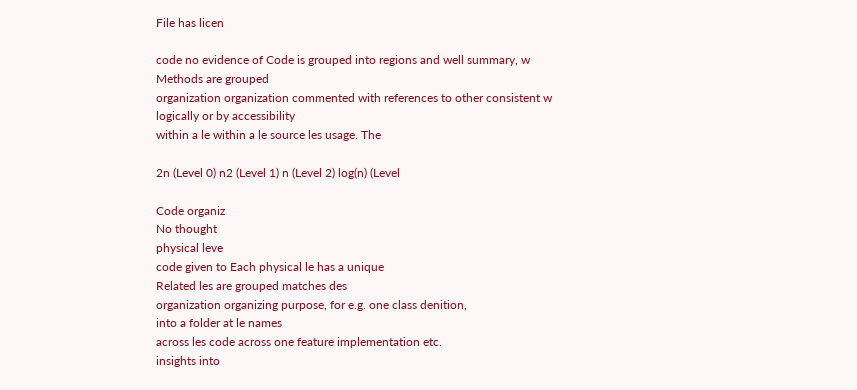File has licen

code no evidence of Code is grouped into regions and well summary, w
Methods are grouped
organization organization commented with references to other consistent w
logically or by accessibility
within a le within a le source les usage. The

2n (Level 0) n2 (Level 1) n (Level 2) log(n) (Level

Code organiz
No thought
physical leve
code given to Each physical le has a unique
Related les are grouped matches des
organization organizing purpose, for e.g. one class denition,
into a folder at le names
across les code across one feature implementation etc.
insights into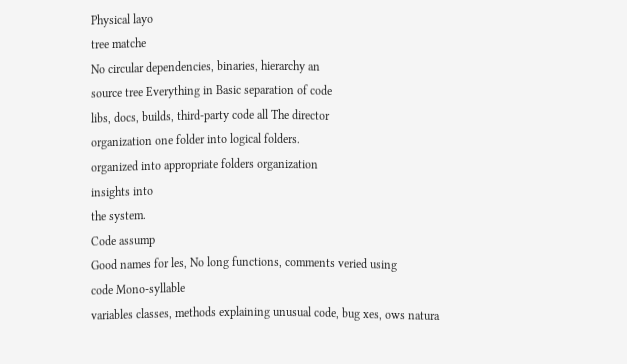Physical layo
tree matche
No circular dependencies, binaries, hierarchy an
source tree Everything in Basic separation of code
libs, docs, builds, third-party code all The director
organization one folder into logical folders.
organized into appropriate folders organization
insights into
the system.
Code assump
Good names for les, No long functions, comments veried using
code Mono-syllable
variables classes, methods explaining unusual code, bug xes, ows natura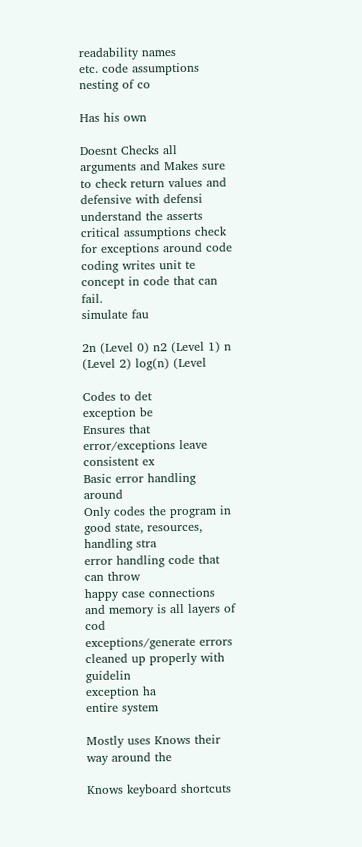readability names
etc. code assumptions nesting of co

Has his own

Doesnt Checks all arguments and Makes sure to check return values and
defensive with defensi
understand the asserts critical assumptions check for exceptions around code
coding writes unit te
concept in code that can fail.
simulate fau

2n (Level 0) n2 (Level 1) n (Level 2) log(n) (Level

Codes to det
exception be
Ensures that error/exceptions leave consistent ex
Basic error handling around
Only codes the program in good state, resources, handling stra
error handling code that can throw
happy case connections and memory is all layers of cod
exceptions/generate errors
cleaned up properly with guidelin
exception ha
entire system

Mostly uses Knows their way around the

Knows keyboard shortcuts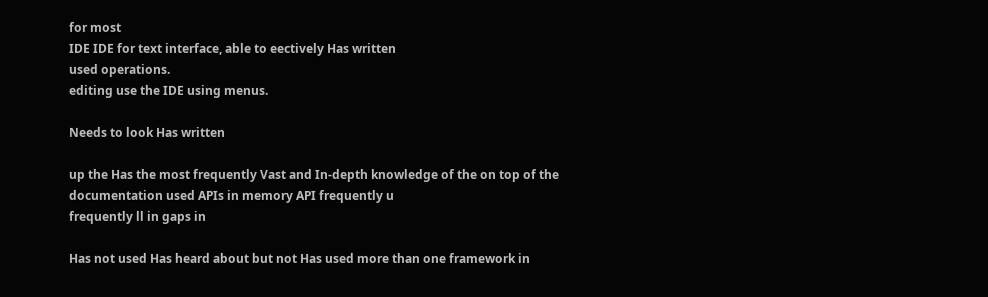for most
IDE IDE for text interface, able to eectively Has written
used operations.
editing use the IDE using menus.

Needs to look Has written

up the Has the most frequently Vast and In-depth knowledge of the on top of the
documentation used APIs in memory API frequently u
frequently ll in gaps in

Has not used Has heard about but not Has used more than one framework in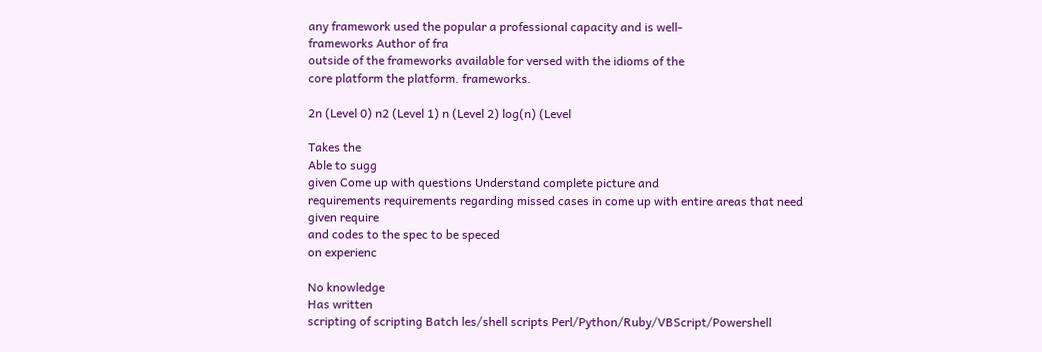any framework used the popular a professional capacity and is well-
frameworks Author of fra
outside of the frameworks available for versed with the idioms of the
core platform the platform. frameworks.

2n (Level 0) n2 (Level 1) n (Level 2) log(n) (Level

Takes the
Able to sugg
given Come up with questions Understand complete picture and
requirements requirements regarding missed cases in come up with entire areas that need
given require
and codes to the spec to be speced
on experienc

No knowledge
Has written
scripting of scripting Batch les/shell scripts Perl/Python/Ruby/VBScript/Powershell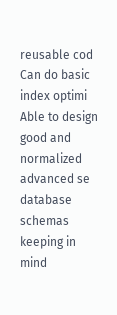reusable cod
Can do basic
index optimi
Able to design good and normalized
advanced se
database schemas keeping in mind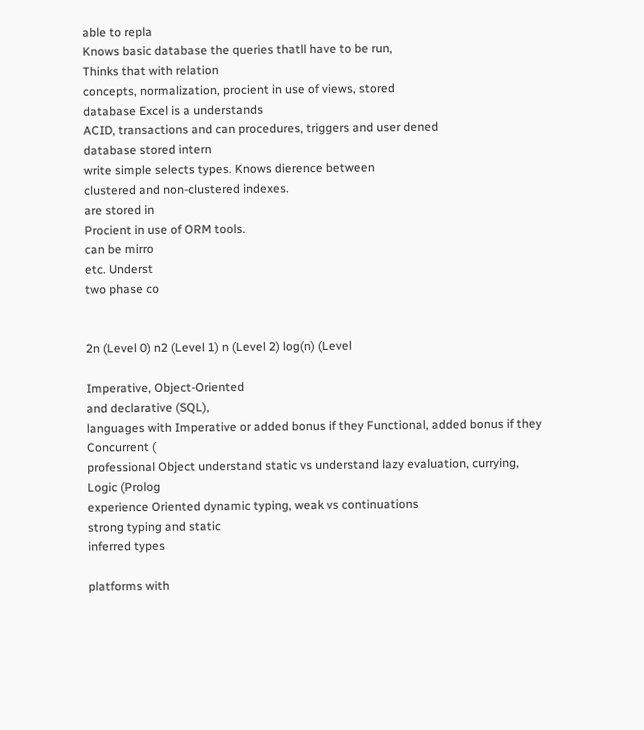able to repla
Knows basic database the queries thatll have to be run,
Thinks that with relation
concepts, normalization, procient in use of views, stored
database Excel is a understands
ACID, transactions and can procedures, triggers and user dened
database stored intern
write simple selects types. Knows dierence between
clustered and non-clustered indexes.
are stored in
Procient in use of ORM tools.
can be mirro
etc. Underst
two phase co


2n (Level 0) n2 (Level 1) n (Level 2) log(n) (Level

Imperative, Object-Oriented
and declarative (SQL),
languages with Imperative or added bonus if they Functional, added bonus if they
Concurrent (
professional Object understand static vs understand lazy evaluation, currying,
Logic (Prolog
experience Oriented dynamic typing, weak vs continuations
strong typing and static
inferred types

platforms with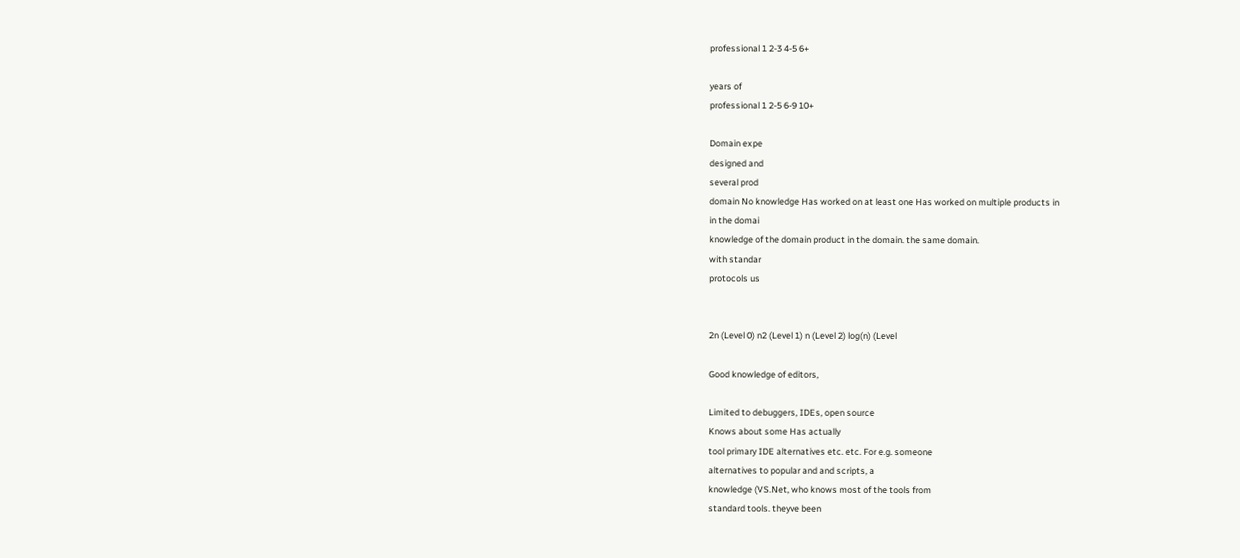professional 1 2-3 4-5 6+

years of
professional 1 2-5 6-9 10+

Domain expe
designed and
several prod
domain No knowledge Has worked on at least one Has worked on multiple products in
in the domai
knowledge of the domain product in the domain. the same domain.
with standar
protocols us


2n (Level 0) n2 (Level 1) n (Level 2) log(n) (Level

Good knowledge of editors,

Limited to debuggers, IDEs, open source
Knows about some Has actually
tool primary IDE alternatives etc. etc. For e.g. someone
alternatives to popular and and scripts, a
knowledge (VS.Net, who knows most of the tools from
standard tools. theyve been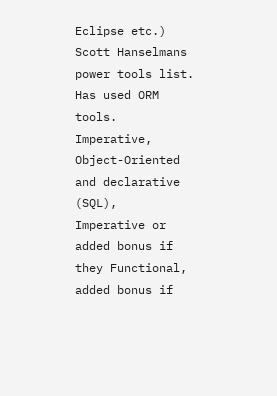Eclipse etc.) Scott Hanselmans power tools list.
Has used ORM tools.
Imperative, Object-Oriented
and declarative (SQL),
Imperative or added bonus if they Functional, added bonus if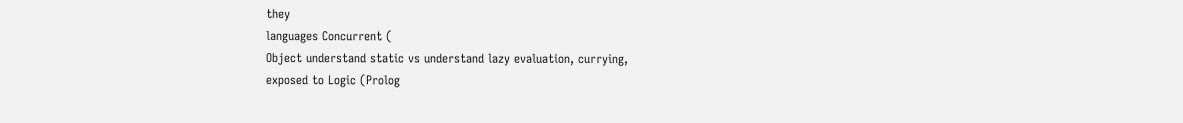they
languages Concurrent (
Object understand static vs understand lazy evaluation, currying,
exposed to Logic (Prolog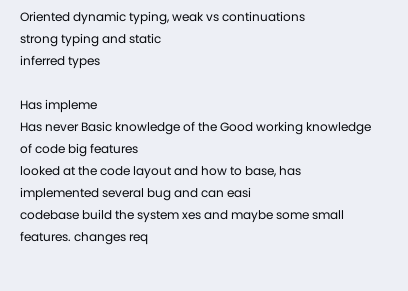Oriented dynamic typing, weak vs continuations
strong typing and static
inferred types

Has impleme
Has never Basic knowledge of the Good working knowledge of code big features
looked at the code layout and how to base, has implemented several bug and can easi
codebase build the system xes and maybe some small features. changes req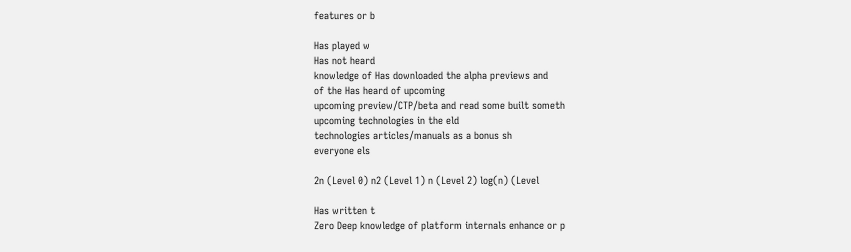features or b

Has played w
Has not heard
knowledge of Has downloaded the alpha previews and
of the Has heard of upcoming
upcoming preview/CTP/beta and read some built someth
upcoming technologies in the eld
technologies articles/manuals as a bonus sh
everyone els

2n (Level 0) n2 (Level 1) n (Level 2) log(n) (Level

Has written t
Zero Deep knowledge of platform internals enhance or p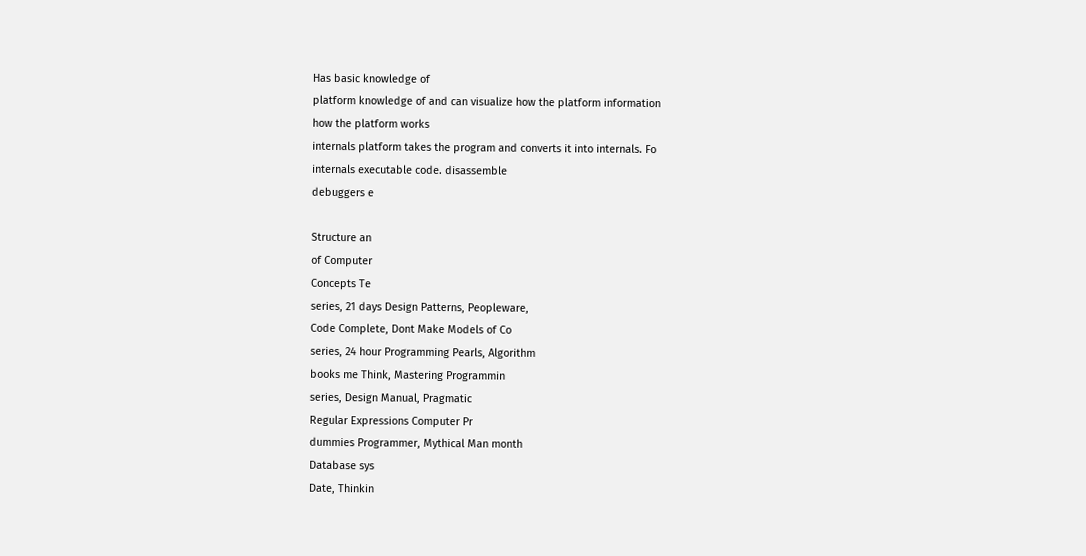Has basic knowledge of
platform knowledge of and can visualize how the platform information
how the platform works
internals platform takes the program and converts it into internals. Fo
internals executable code. disassemble
debuggers e

Structure an
of Computer
Concepts Te
series, 21 days Design Patterns, Peopleware,
Code Complete, Dont Make Models of Co
series, 24 hour Programming Pearls, Algorithm
books me Think, Mastering Programmin
series, Design Manual, Pragmatic
Regular Expressions Computer Pr
dummies Programmer, Mythical Man month
Database sys
Date, Thinkin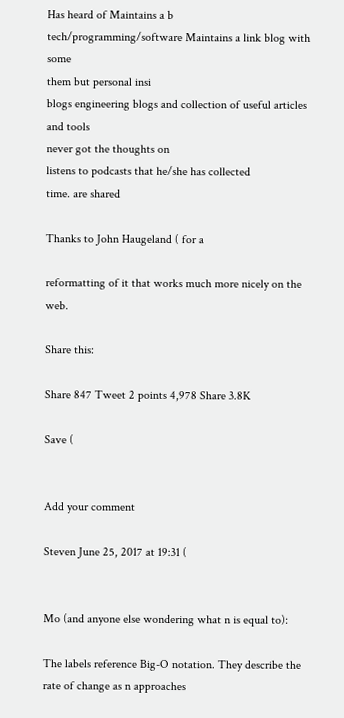Has heard of Maintains a b
tech/programming/software Maintains a link blog with some
them but personal insi
blogs engineering blogs and collection of useful articles and tools
never got the thoughts on
listens to podcasts that he/she has collected
time. are shared

Thanks to John Haugeland ( for a

reformatting of it that works much more nicely on the web.

Share this:

Share 847 Tweet 2 points 4,978 Share 3.8K

Save (


Add your comment

Steven June 25, 2017 at 19:31 (


Mo (and anyone else wondering what n is equal to):

The labels reference Big-O notation. They describe the rate of change as n approaches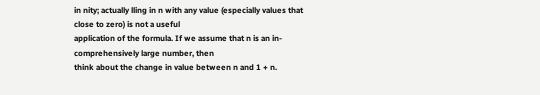in nity; actually lling in n with any value (especially values that close to zero) is not a useful
application of the formula. If we assume that n is an in-comprehensively large number, then
think about the change in value between n and 1 + n.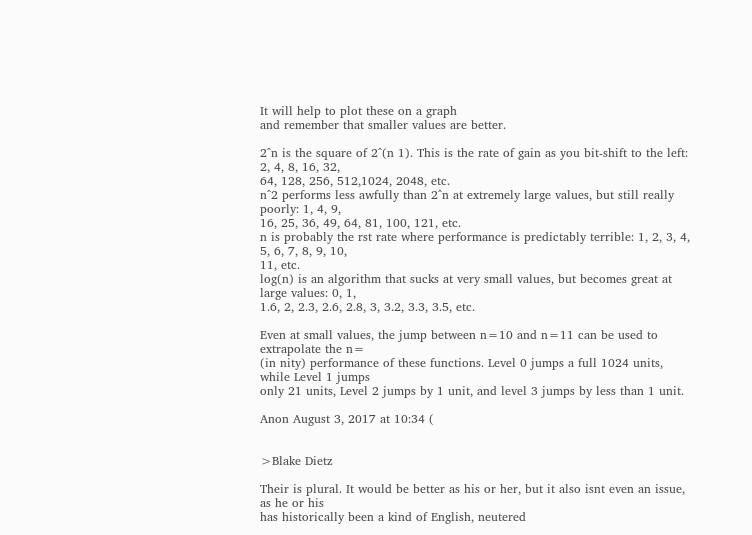It will help to plot these on a graph
and remember that smaller values are better.

2^n is the square of 2^(n 1). This is the rate of gain as you bit-shift to the left: 2, 4, 8, 16, 32,
64, 128, 256, 512,1024, 2048, etc.
n^2 performs less awfully than 2^n at extremely large values, but still really poorly: 1, 4, 9,
16, 25, 36, 49, 64, 81, 100, 121, etc.
n is probably the rst rate where performance is predictably terrible: 1, 2, 3, 4, 5, 6, 7, 8, 9, 10,
11, etc.
log(n) is an algorithm that sucks at very small values, but becomes great at large values: 0, 1,
1.6, 2, 2.3, 2.6, 2.8, 3, 3.2, 3.3, 3.5, etc.

Even at small values, the jump between n=10 and n=11 can be used to extrapolate the n=
(in nity) performance of these functions. Level 0 jumps a full 1024 units, while Level 1 jumps
only 21 units, Level 2 jumps by 1 unit, and level 3 jumps by less than 1 unit.

Anon August 3, 2017 at 10:34 (


>Blake Dietz

Their is plural. It would be better as his or her, but it also isnt even an issue, as he or his
has historically been a kind of English, neutered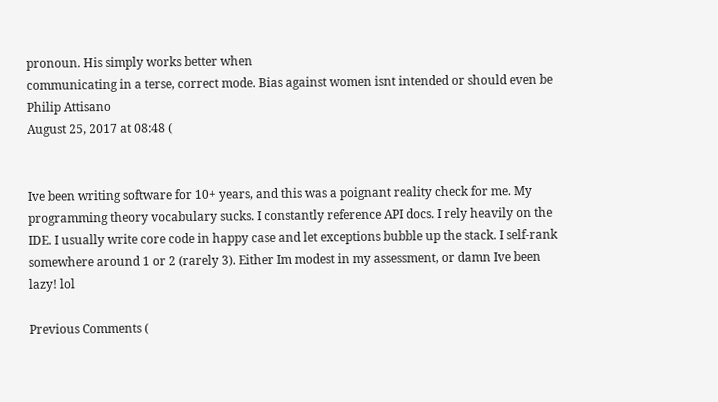pronoun. His simply works better when
communicating in a terse, correct mode. Bias against women isnt intended or should even be
Philip Attisano
August 25, 2017 at 08:48 (


Ive been writing software for 10+ years, and this was a poignant reality check for me. My
programming theory vocabulary sucks. I constantly reference API docs. I rely heavily on the
IDE. I usually write core code in happy case and let exceptions bubble up the stack. I self-rank
somewhere around 1 or 2 (rarely 3). Either Im modest in my assessment, or damn Ive been
lazy! lol

Previous Comments (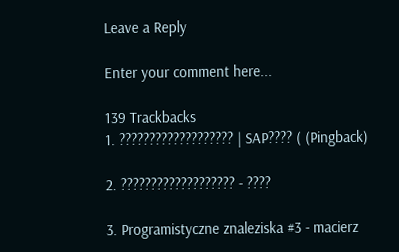Leave a Reply

Enter your comment here...

139 Trackbacks
1. ??????????????????? | SAP???? ( (Pingback)

2. ??????????????????? - ????

3. Programistyczne znaleziska #3 - macierz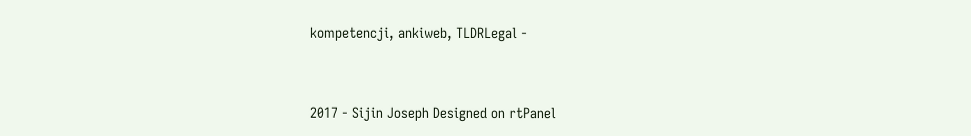kompetencji, ankiweb, TLDRLegal -


2017 - Sijin Joseph Designed on rtPanel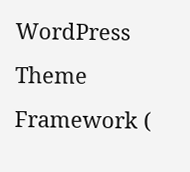WordPress Theme Framework (